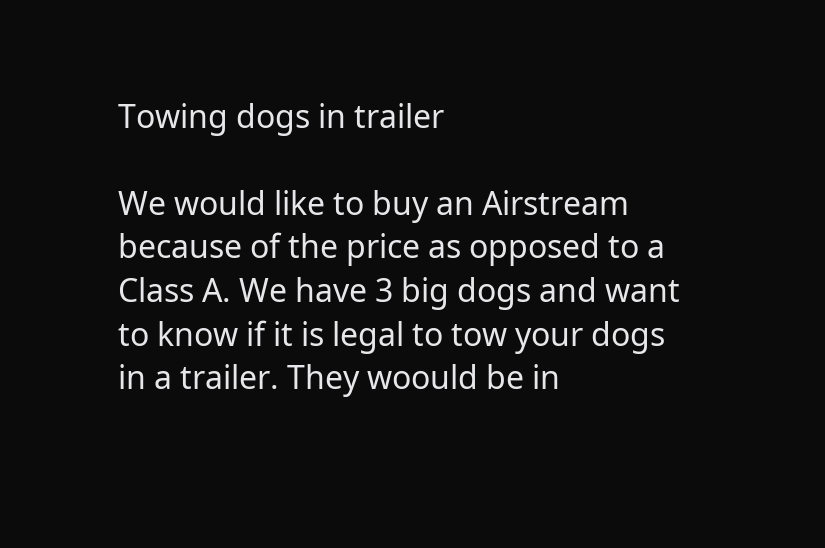Towing dogs in trailer

We would like to buy an Airstream because of the price as opposed to a Class A. We have 3 big dogs and want to know if it is legal to tow your dogs in a trailer. They woould be in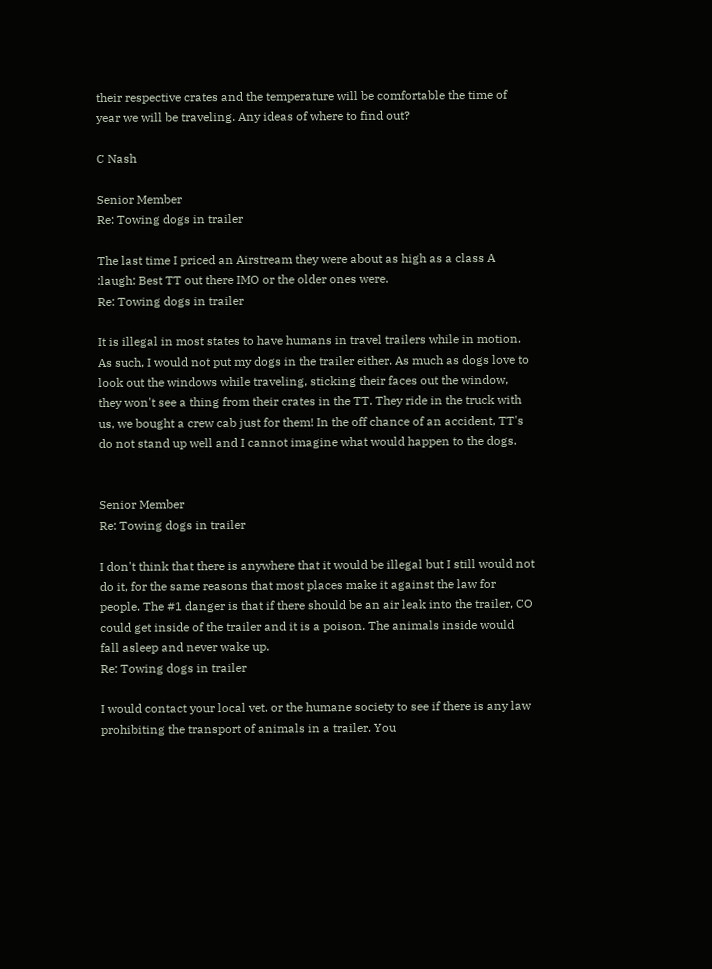their respective crates and the temperature will be comfortable the time of year we will be traveling. Any ideas of where to find out?

C Nash

Senior Member
Re: Towing dogs in trailer

The last time I priced an Airstream they were about as high as a class A :laugh: Best TT out there IMO or the older ones were.
Re: Towing dogs in trailer

It is illegal in most states to have humans in travel trailers while in motion. As such, I would not put my dogs in the trailer either. As much as dogs love to look out the windows while traveling, sticking their faces out the window, they won't see a thing from their crates in the TT. They ride in the truck with us, we bought a crew cab just for them! In the off chance of an accident, TT's do not stand up well and I cannot imagine what would happen to the dogs.


Senior Member
Re: Towing dogs in trailer

I don't think that there is anywhere that it would be illegal but I still would not do it, for the same reasons that most places make it against the law for people. The #1 danger is that if there should be an air leak into the trailer, CO could get inside of the trailer and it is a poison. The animals inside would fall asleep and never wake up.
Re: Towing dogs in trailer

I would contact your local vet. or the humane society to see if there is any law prohibiting the transport of animals in a trailer. You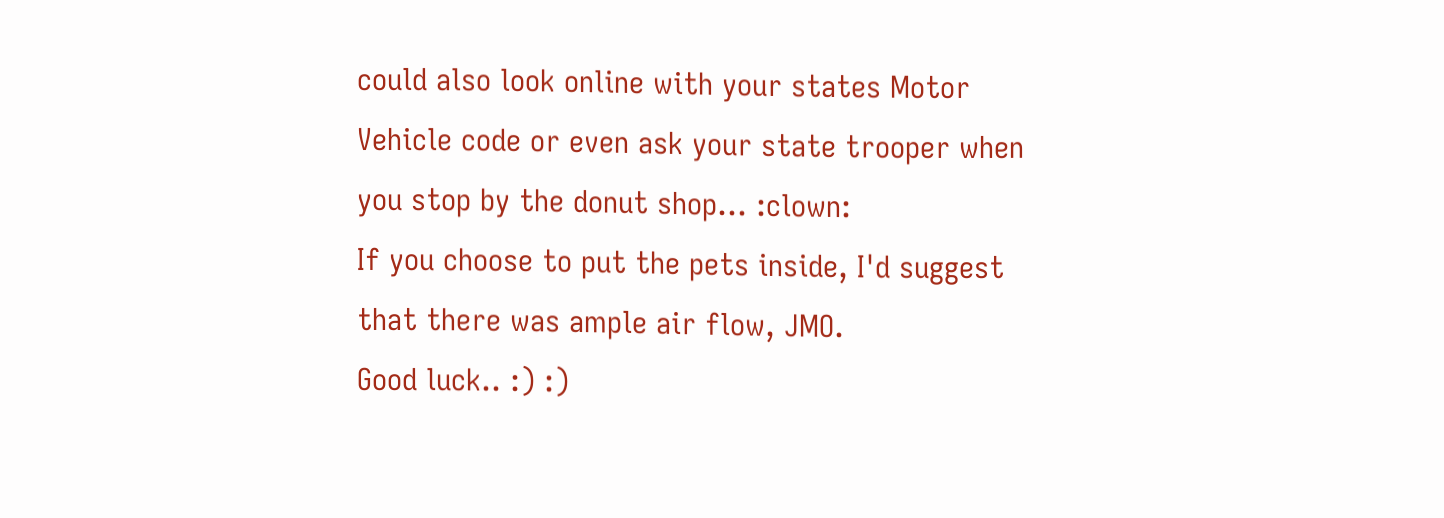could also look online with your states Motor Vehicle code or even ask your state trooper when you stop by the donut shop... :clown:
If you choose to put the pets inside, I'd suggest that there was ample air flow, JMO.
Good luck.. :) :)